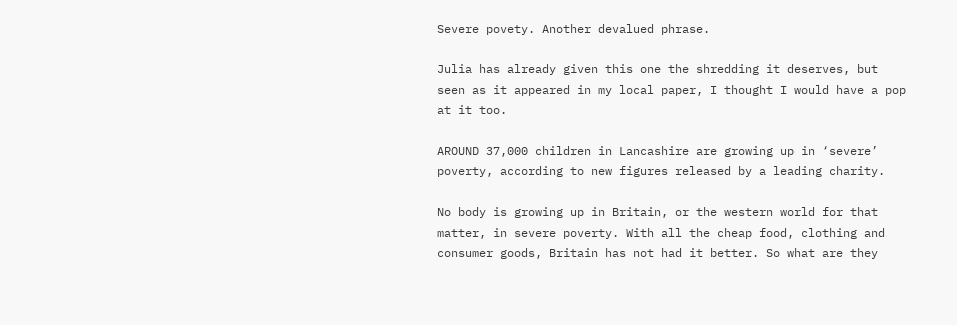Severe povety. Another devalued phrase.

Julia has already given this one the shredding it deserves, but seen as it appeared in my local paper, I thought I would have a pop at it too.

AROUND 37,000 children in Lancashire are growing up in ‘severe’ poverty, according to new figures released by a leading charity.

No body is growing up in Britain, or the western world for that matter, in severe poverty. With all the cheap food, clothing and consumer goods, Britain has not had it better. So what are they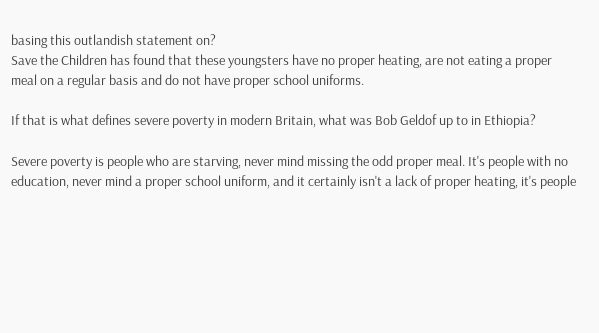basing this outlandish statement on?
Save the Children has found that these youngsters have no proper heating, are not eating a proper meal on a regular basis and do not have proper school uniforms.

If that is what defines severe poverty in modern Britain, what was Bob Geldof up to in Ethiopia?

Severe poverty is people who are starving, never mind missing the odd proper meal. It's people with no education, never mind a proper school uniform, and it certainly isn't a lack of proper heating, it's people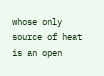whose only source of heat is an open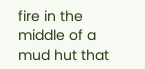fire in the middle of a mud hut that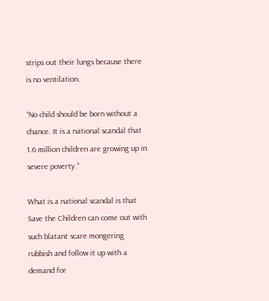strips out their lungs because there is no ventilation.

“No child should be born without a chance. It is a national scandal that 1.6 million children are growing up in severe poverty."

What is a national scandal is that Save the Children can come out with such blatant scare mongering rubbish and follow it up with a demand for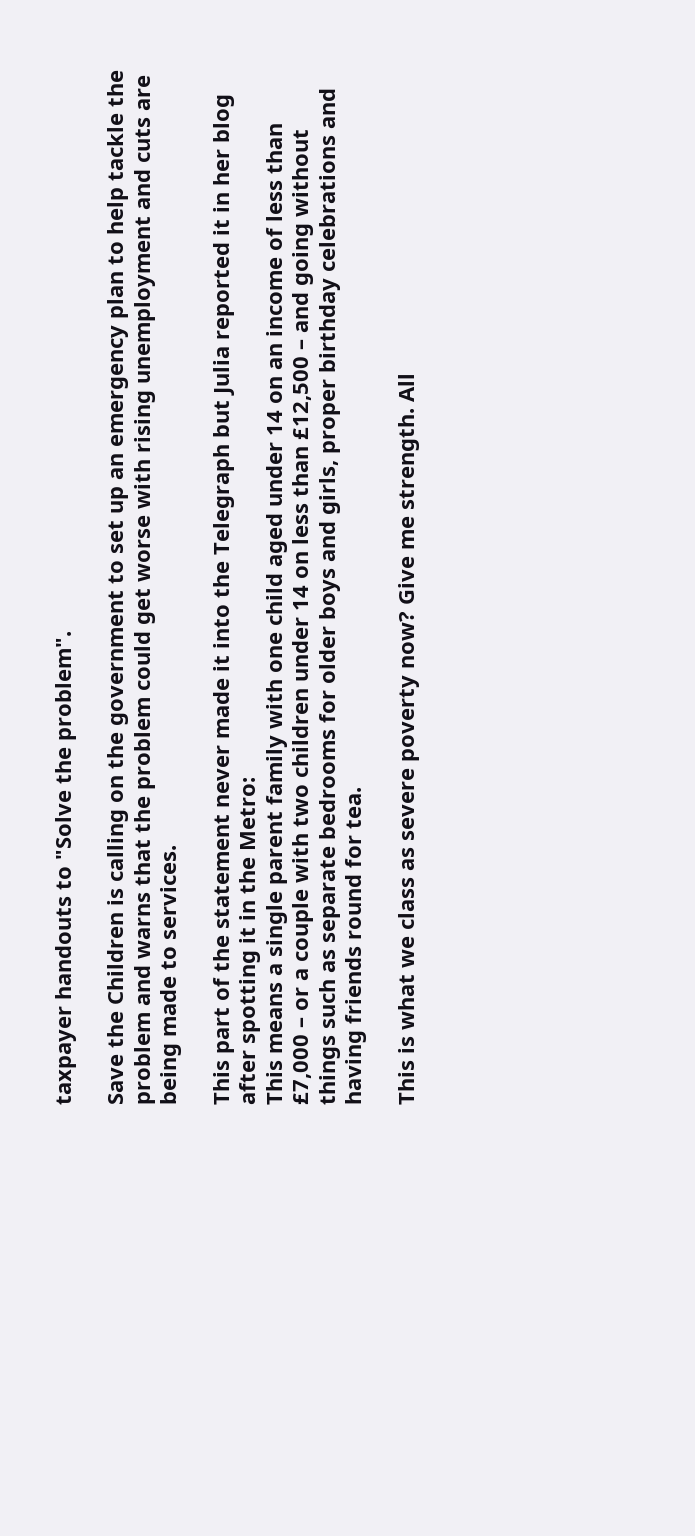taxpayer handouts to "Solve the problem".

Save the Children is calling on the government to set up an emergency plan to help tackle the problem and warns that the problem could get worse with rising unemployment and cuts are being made to services.

This part of the statement never made it into the Telegraph but Julia reported it in her blog after spotting it in the Metro:
This means a single parent family with one child aged under 14 on an income of less than £7,000 – or a couple with two children under 14 on less than £12,500 – and going without things such as separate bedrooms for older boys and girls, proper birthday celebrations and having friends round for tea.

This is what we class as severe poverty now? Give me strength. All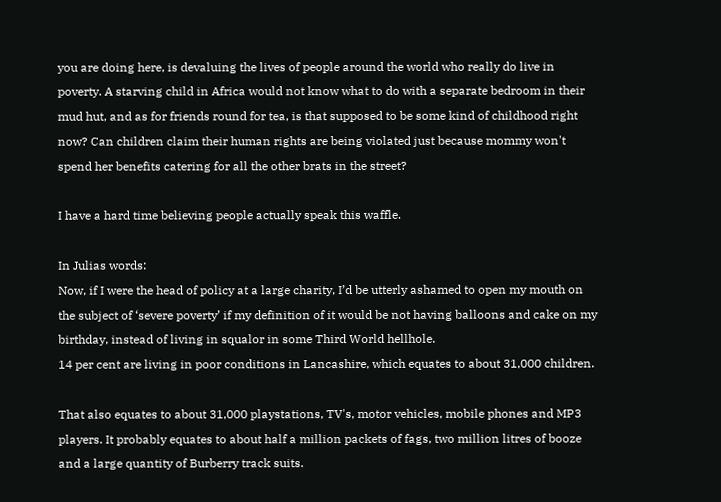you are doing here, is devaluing the lives of people around the world who really do live in poverty. A starving child in Africa would not know what to do with a separate bedroom in their mud hut, and as for friends round for tea, is that supposed to be some kind of childhood right now? Can children claim their human rights are being violated just because mommy won't spend her benefits catering for all the other brats in the street?

I have a hard time believing people actually speak this waffle.

In Julias words:
Now, if I were the head of policy at a large charity, I’d be utterly ashamed to open my mouth on the subject of ‘severe poverty’ if my definition of it would be not having balloons and cake on my birthday, instead of living in squalor in some Third World hellhole.
14 per cent are living in poor conditions in Lancashire, which equates to about 31,000 children.

That also equates to about 31,000 playstations, TV's, motor vehicles, mobile phones and MP3 players. It probably equates to about half a million packets of fags, two million litres of booze and a large quantity of Burberry track suits.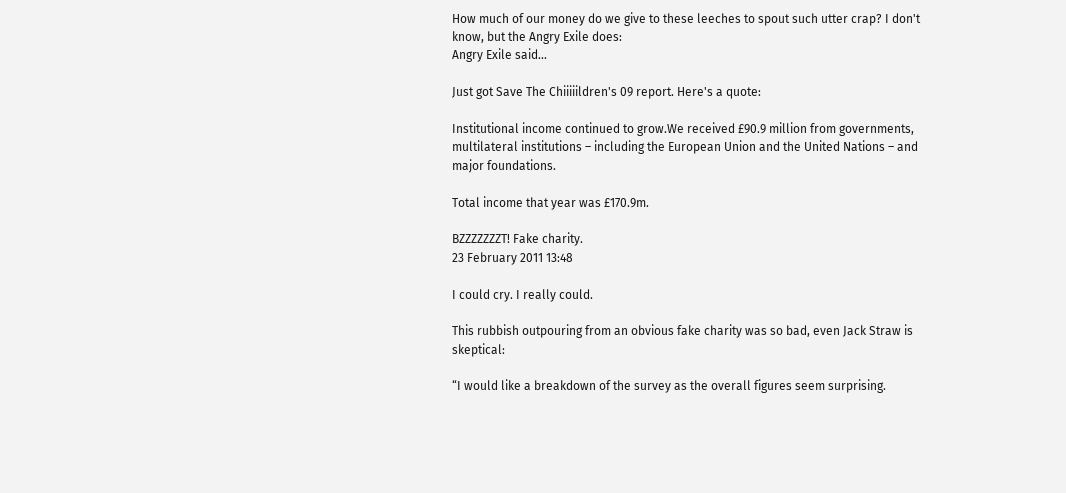How much of our money do we give to these leeches to spout such utter crap? I don't know, but the Angry Exile does:
Angry Exile said...

Just got Save The Chiiiiildren's 09 report. Here's a quote:

Institutional income continued to grow.We received £90.9 million from governments, multilateral institutions – including the European Union and the United Nations – and major foundations.

Total income that year was £170.9m.

BZZZZZZZT! Fake charity.
23 February 2011 13:48

I could cry. I really could.

This rubbish outpouring from an obvious fake charity was so bad, even Jack Straw is skeptical:

“I would like a breakdown of the survey as the overall figures seem surprising.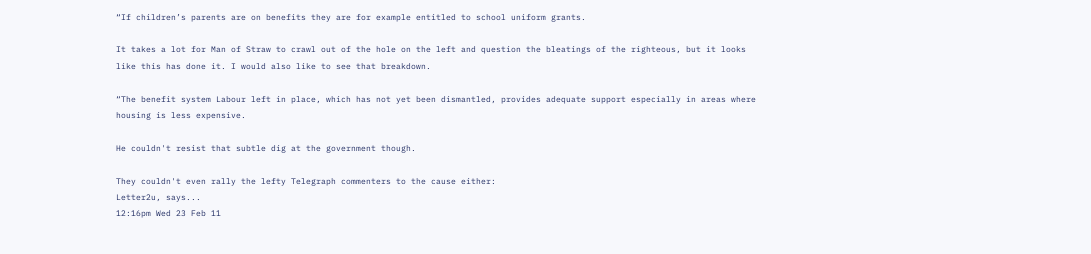“If children’s parents are on benefits they are for example entitled to school uniform grants.

It takes a lot for Man of Straw to crawl out of the hole on the left and question the bleatings of the righteous, but it looks like this has done it. I would also like to see that breakdown.

“The benefit system Labour left in place, which has not yet been dismantled, provides adequate support especially in areas where housing is less expensive.

He couldn't resist that subtle dig at the government though.

They couldn't even rally the lefty Telegraph commenters to the cause either:
Letter2u, says...
12:16pm Wed 23 Feb 11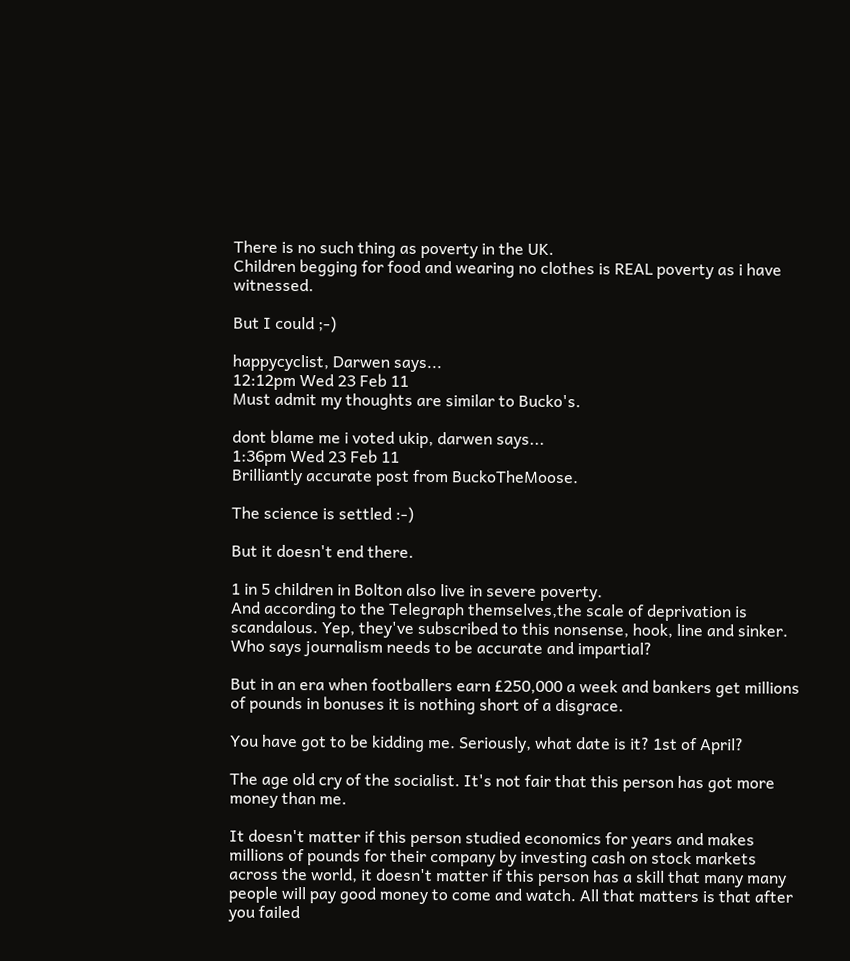There is no such thing as poverty in the UK.
Children begging for food and wearing no clothes is REAL poverty as i have witnessed.

But I could ;-)

happycyclist, Darwen says...
12:12pm Wed 23 Feb 11
Must admit my thoughts are similar to Bucko's.

dont blame me i voted ukip, darwen says...
1:36pm Wed 23 Feb 11
Brilliantly accurate post from BuckoTheMoose.

The science is settled :-)

But it doesn't end there.

1 in 5 children in Bolton also live in severe poverty.
And according to the Telegraph themselves,the scale of deprivation is scandalous. Yep, they've subscribed to this nonsense, hook, line and sinker. Who says journalism needs to be accurate and impartial?

But in an era when footballers earn £250,000 a week and bankers get millions of pounds in bonuses it is nothing short of a disgrace.

You have got to be kidding me. Seriously, what date is it? 1st of April?

The age old cry of the socialist. It's not fair that this person has got more money than me.

It doesn't matter if this person studied economics for years and makes millions of pounds for their company by investing cash on stock markets across the world, it doesn't matter if this person has a skill that many many people will pay good money to come and watch. All that matters is that after you failed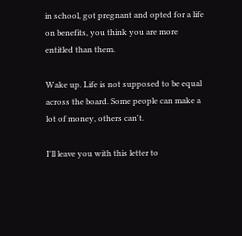in school, got pregnant and opted for a life on benefits, you think you are more entitled than them.

Wake up. Life is not supposed to be equal across the board. Some people can make a lot of money, others can't.

I'll leave you with this letter to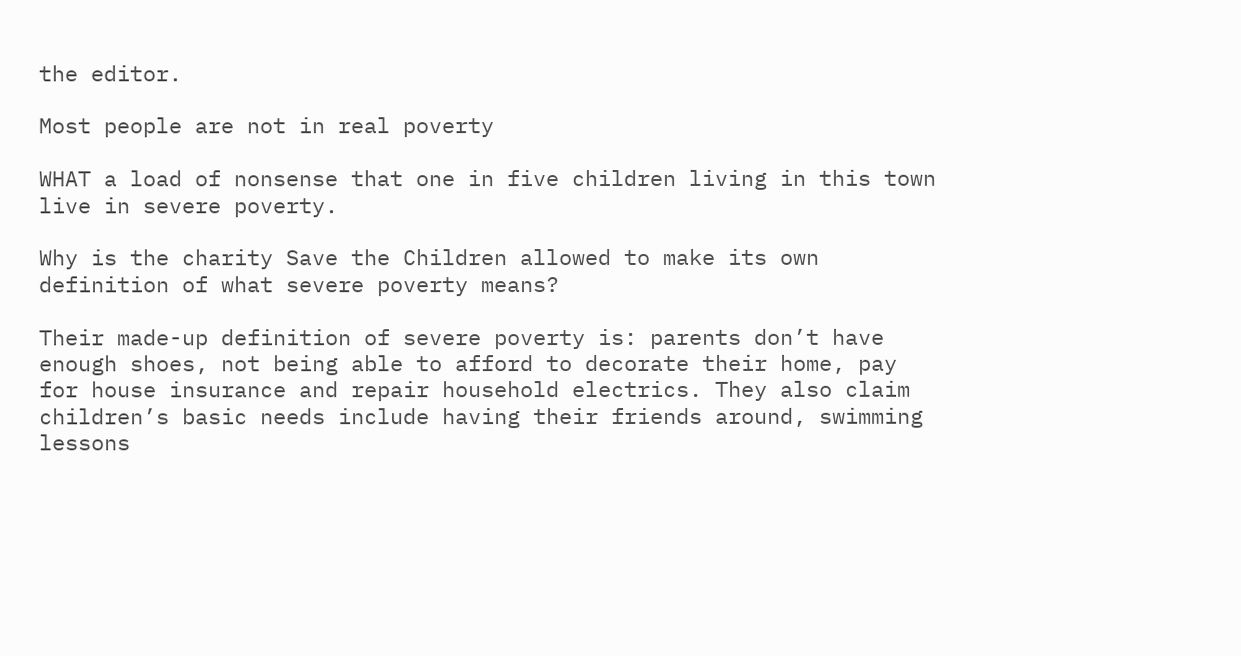the editor.

Most people are not in real poverty

WHAT a load of nonsense that one in five children living in this town live in severe poverty.

Why is the charity Save the Children allowed to make its own definition of what severe poverty means?

Their made-up definition of severe poverty is: parents don’t have enough shoes, not being able to afford to decorate their home, pay for house insurance and repair household electrics. They also claim children’s basic needs include having their friends around, swimming lessons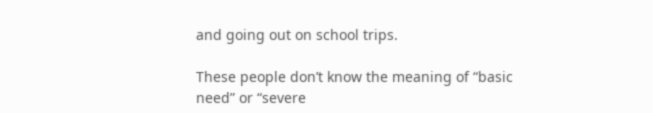and going out on school trips.

These people don’t know the meaning of “basic need” or “severe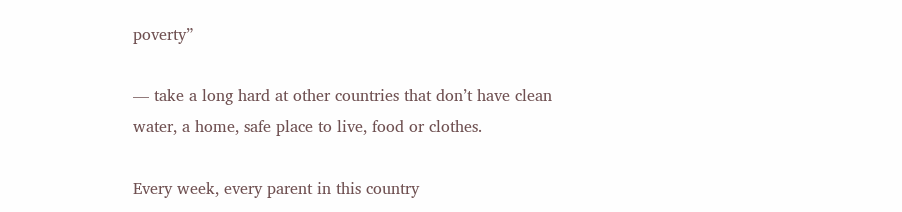poverty”

— take a long hard at other countries that don’t have clean water, a home, safe place to live, food or clothes.

Every week, every parent in this country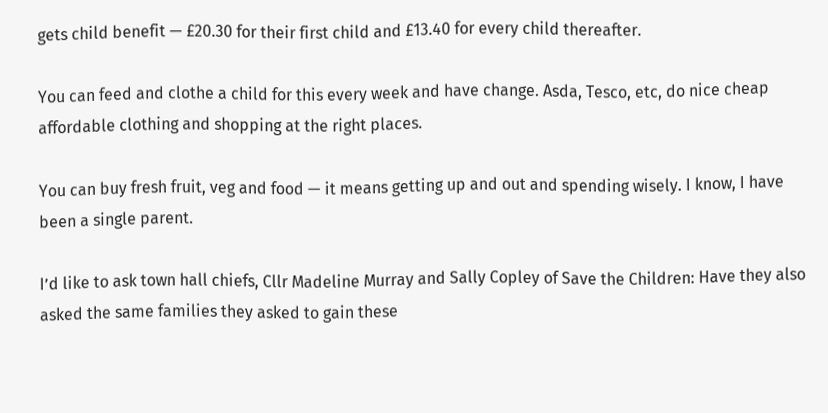gets child benefit — £20.30 for their first child and £13.40 for every child thereafter.

You can feed and clothe a child for this every week and have change. Asda, Tesco, etc, do nice cheap affordable clothing and shopping at the right places.

You can buy fresh fruit, veg and food — it means getting up and out and spending wisely. I know, I have been a single parent.

I’d like to ask town hall chiefs, Cllr Madeline Murray and Sally Copley of Save the Children: Have they also asked the same families they asked to gain these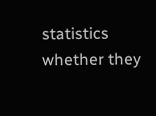statistics whether they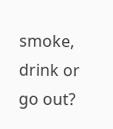smoke, drink or go out?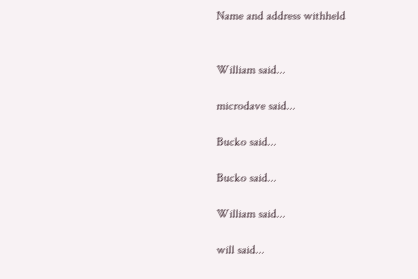Name and address withheld


William said...

microdave said...

Bucko said...

Bucko said...

William said...

will said...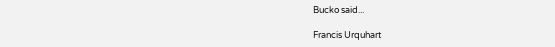Bucko said...

Francis Urquhart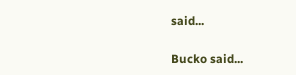said...

Bucko said...